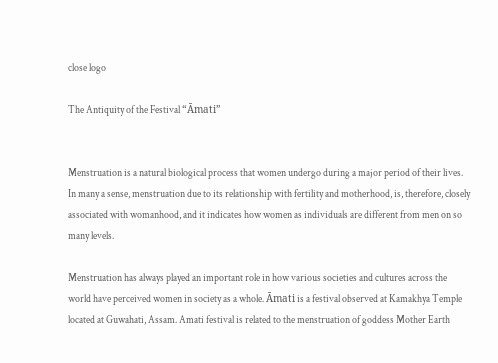close logo

The Antiquity of the Festival “Āmati”


Menstruation is a natural biological process that women undergo during a major period of their lives. In many a sense, menstruation due to its relationship with fertility and motherhood, is, therefore, closely associated with womanhood, and it indicates how women as individuals are different from men on so many levels.

Menstruation has always played an important role in how various societies and cultures across the world have perceived women in society as a whole. Āmati is a festival observed at Kamakhya Temple located at Guwahati, Assam. Amati festival is related to the menstruation of goddess Mother Earth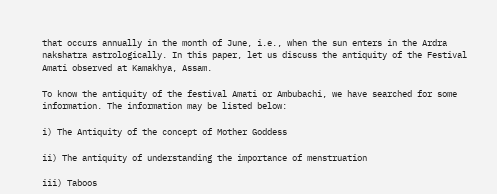that occurs annually in the month of June, i.e., when the sun enters in the Ardra nakshatra astrologically. In this paper, let us discuss the antiquity of the Festival Amati observed at Kamakhya, Assam.

To know the antiquity of the festival Amati or Ambubachi, we have searched for some information. The information may be listed below:

i) The Antiquity of the concept of Mother Goddess

ii) The antiquity of understanding the importance of menstruation

iii) Taboos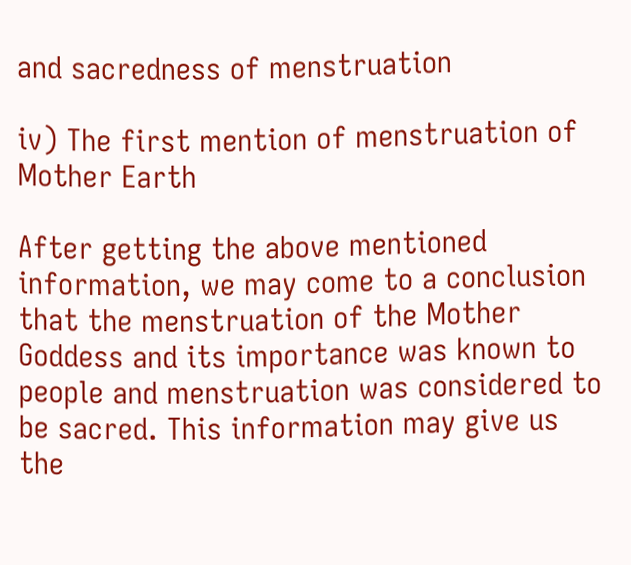and sacredness of menstruation

iv) The first mention of menstruation of Mother Earth

After getting the above mentioned information, we may come to a conclusion that the menstruation of the Mother Goddess and its importance was known to people and menstruation was considered to be sacred. This information may give us the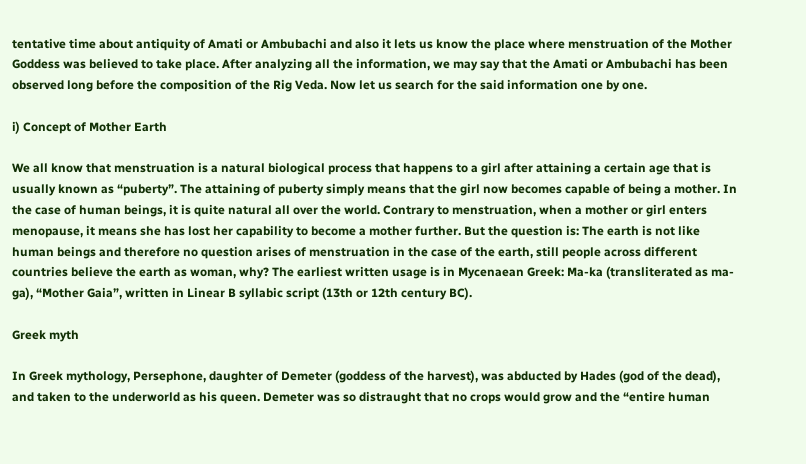tentative time about antiquity of Amati or Ambubachi and also it lets us know the place where menstruation of the Mother Goddess was believed to take place. After analyzing all the information, we may say that the Amati or Ambubachi has been observed long before the composition of the Rig Veda. Now let us search for the said information one by one.

i) Concept of Mother Earth

We all know that menstruation is a natural biological process that happens to a girl after attaining a certain age that is usually known as “puberty”. The attaining of puberty simply means that the girl now becomes capable of being a mother. In the case of human beings, it is quite natural all over the world. Contrary to menstruation, when a mother or girl enters menopause, it means she has lost her capability to become a mother further. But the question is: The earth is not like human beings and therefore no question arises of menstruation in the case of the earth, still people across different countries believe the earth as woman, why? The earliest written usage is in Mycenaean Greek: Ma-ka (transliterated as ma-ga), “Mother Gaia”, written in Linear B syllabic script (13th or 12th century BC).

Greek myth

In Greek mythology, Persephone, daughter of Demeter (goddess of the harvest), was abducted by Hades (god of the dead), and taken to the underworld as his queen. Demeter was so distraught that no crops would grow and the “entire human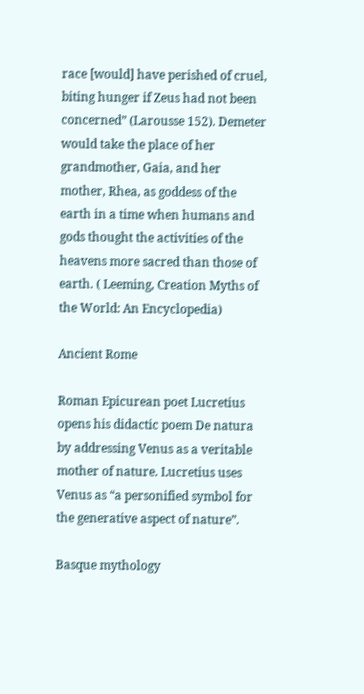race [would] have perished of cruel, biting hunger if Zeus had not been concerned” (Larousse 152). Demeter would take the place of her grandmother, Gaia, and her mother, Rhea, as goddess of the earth in a time when humans and gods thought the activities of the heavens more sacred than those of earth. ( Leeming, Creation Myths of the World: An Encyclopedia)

Ancient Rome

Roman Epicurean poet Lucretius opens his didactic poem De natura by addressing Venus as a veritable mother of nature. Lucretius uses Venus as “a personified symbol for the generative aspect of nature”.

Basque mythology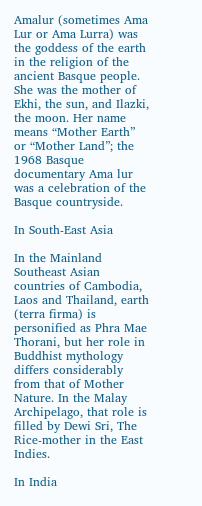Amalur (sometimes Ama Lur or Ama Lurra) was the goddess of the earth in the religion of the ancient Basque people. She was the mother of Ekhi, the sun, and Ilazki, the moon. Her name means “Mother Earth” or “Mother Land”; the 1968 Basque documentary Ama lur was a celebration of the Basque countryside.

In South-East Asia

In the Mainland Southeast Asian countries of Cambodia, Laos and Thailand, earth (terra firma) is personified as Phra Mae Thorani, but her role in Buddhist mythology differs considerably from that of Mother Nature. In the Malay Archipelago, that role is filled by Dewi Sri, The Rice-mother in the East Indies.

In India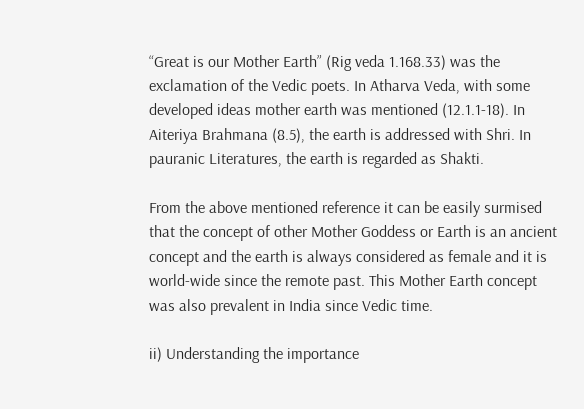“Great is our Mother Earth” (Rig veda 1.168.33) was the exclamation of the Vedic poets. In Atharva Veda, with some developed ideas mother earth was mentioned (12.1.1-18). In Aiteriya Brahmana (8.5), the earth is addressed with Shri. In pauranic Literatures, the earth is regarded as Shakti.

From the above mentioned reference it can be easily surmised that the concept of other Mother Goddess or Earth is an ancient concept and the earth is always considered as female and it is world-wide since the remote past. This Mother Earth concept was also prevalent in India since Vedic time.

ii) Understanding the importance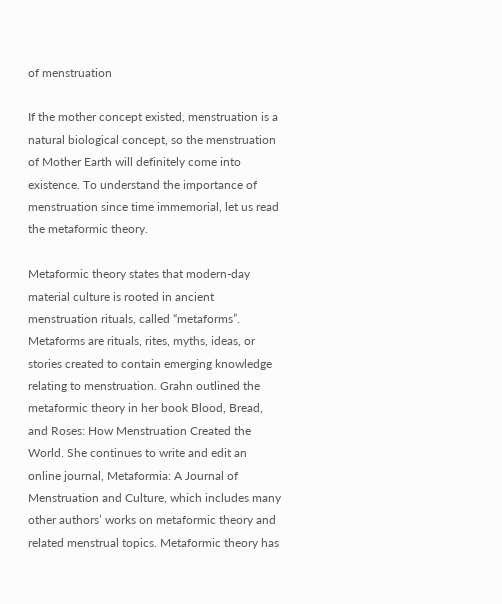of menstruation

If the mother concept existed, menstruation is a natural biological concept, so the menstruation of Mother Earth will definitely come into existence. To understand the importance of menstruation since time immemorial, let us read the metaformic theory.

Metaformic theory states that modern-day material culture is rooted in ancient menstruation rituals, called “metaforms”. Metaforms are rituals, rites, myths, ideas, or stories created to contain emerging knowledge relating to menstruation. Grahn outlined the metaformic theory in her book Blood, Bread, and Roses: How Menstruation Created the World. She continues to write and edit an online journal, Metaformia: A Journal of Menstruation and Culture, which includes many other authors’ works on metaformic theory and related menstrual topics. Metaformic theory has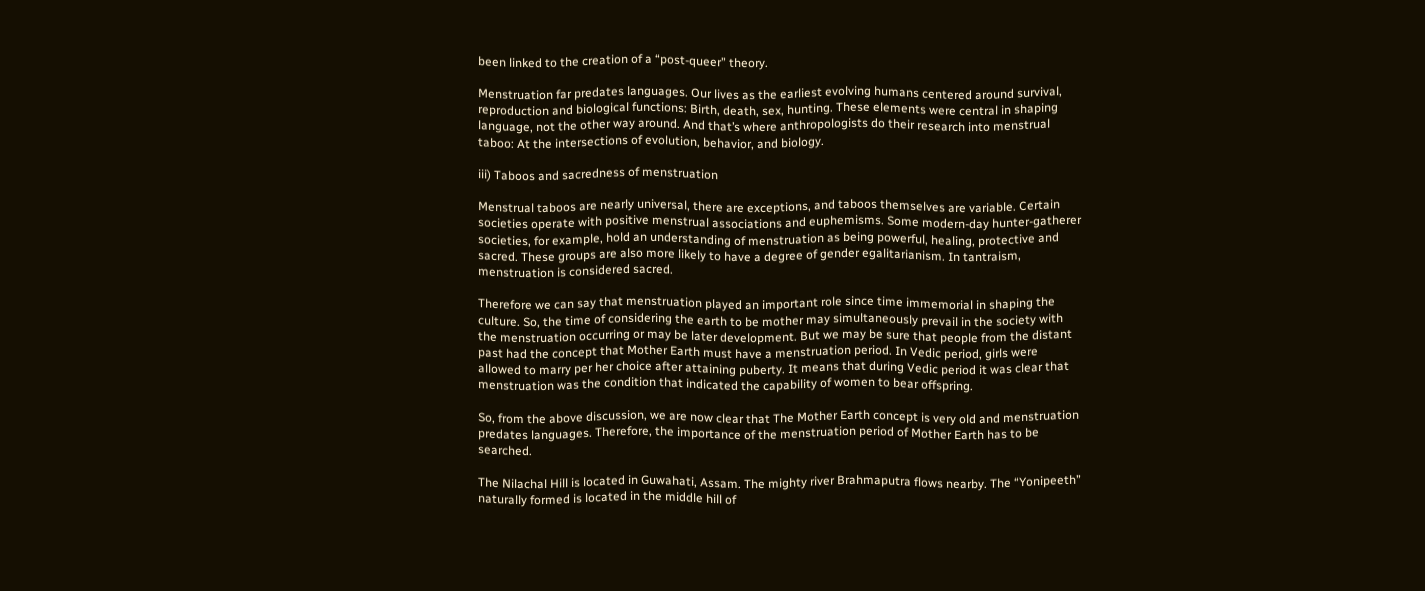been linked to the creation of a “post-queer” theory.

Menstruation far predates languages. Our lives as the earliest evolving humans centered around survival, reproduction and biological functions: Birth, death, sex, hunting. These elements were central in shaping language, not the other way around. And that’s where anthropologists do their research into menstrual taboo: At the intersections of evolution, behavior, and biology.

iii) Taboos and sacredness of menstruation

Menstrual taboos are nearly universal, there are exceptions, and taboos themselves are variable. Certain societies operate with positive menstrual associations and euphemisms. Some modern-day hunter-gatherer societies, for example, hold an understanding of menstruation as being powerful, healing, protective and sacred. These groups are also more likely to have a degree of gender egalitarianism. In tantraism, menstruation is considered sacred.

Therefore we can say that menstruation played an important role since time immemorial in shaping the culture. So, the time of considering the earth to be mother may simultaneously prevail in the society with the menstruation occurring or may be later development. But we may be sure that people from the distant past had the concept that Mother Earth must have a menstruation period. In Vedic period, girls were allowed to marry per her choice after attaining puberty. It means that during Vedic period it was clear that menstruation was the condition that indicated the capability of women to bear offspring.

So, from the above discussion, we are now clear that The Mother Earth concept is very old and menstruation predates languages. Therefore, the importance of the menstruation period of Mother Earth has to be searched.

The Nilachal Hill is located in Guwahati, Assam. The mighty river Brahmaputra flows nearby. The “Yonipeeth” naturally formed is located in the middle hill of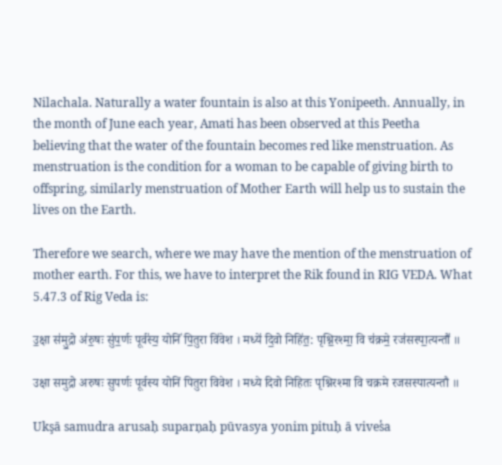Nilachala. Naturally a water fountain is also at this Yonipeeth. Annually, in the month of June each year, Amati has been observed at this Peetha believing that the water of the fountain becomes red like menstruation. As menstruation is the condition for a woman to be capable of giving birth to offspring, similarly menstruation of Mother Earth will help us to sustain the lives on the Earth.

Therefore we search, where we may have the mention of the menstruation of mother earth. For this, we have to interpret the Rik found in RIG VEDA. What 5.47.3 of Rig Veda is:

उ॒क्षा स॑मु॒द्रो अ॑रु॒षः सु॑प॒र्णः पूर्व॑स्य॒ योनिं॑ पि॒तुरा वि॑वेश । मध्ये॑ दि॒वो निहि॑त॒: पृश्नि॒रश्मा॒ वि च॑क्रमे॒ रज॑सस्पा॒त्यन्तौ॑ ॥

उक्षा समुद्रो अरुषः सुपर्णः पूर्वस्य योनिं पितुरा विवेश । मध्ये दिवो निहितः पृश्निरश्मा वि चक्रमे रजसस्पात्यन्तौ ॥

Ukşā samudra arusah̗ suparn̗ah̗ pūvasya yonim pituh̗ ā vives̔a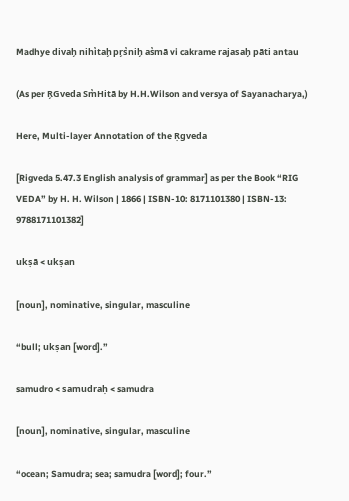Madhye divah̗ nihi̔tah̗ pr̗s̔nih̗ as̔mā vi cakrame rajasah̗ pāti antau

(As per R̗Gveda Sm̔Hitā by H.H.Wilson and versya of Sayanacharya,)

Here, Multi-layer Annotation of the Ṛgveda

[Rigveda 5.47.3 English analysis of grammar] as per the Book “RIG VEDA” by H. H. Wilson | 1866 | ISBN-10: 8171101380 | ISBN-13: 9788171101382]

ukṣā < ukṣan

[noun], nominative, singular, masculine

“bull; ukṣan [word].”

samudro < samudraḥ < samudra

[noun], nominative, singular, masculine

“ocean; Samudra; sea; samudra [word]; four.”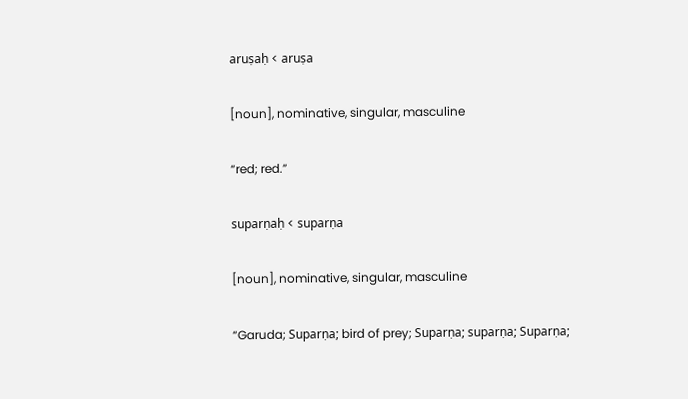aruṣaḥ < aruṣa

[noun], nominative, singular, masculine

“red; red.”

suparṇaḥ < suparṇa

[noun], nominative, singular, masculine

“Garuda; Suparṇa; bird of prey; Suparṇa; suparṇa; Suparṇa;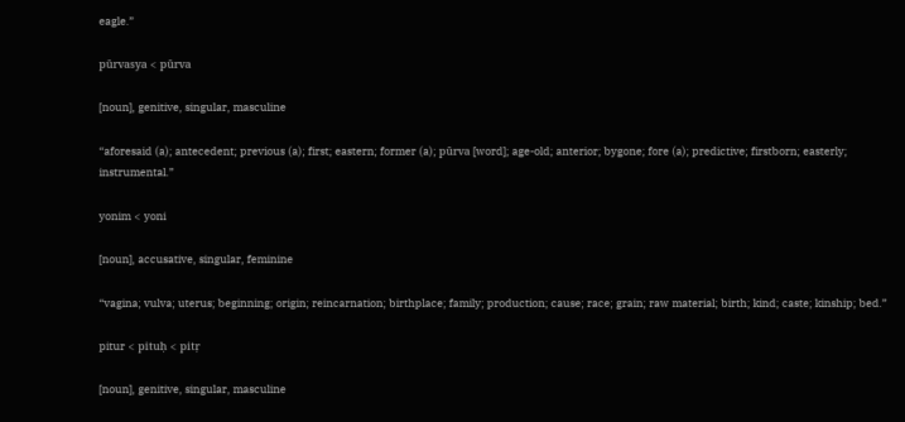eagle.”

pūrvasya < pūrva

[noun], genitive, singular, masculine

“aforesaid (a); antecedent; previous (a); first; eastern; former (a); pūrva [word]; age-old; anterior; bygone; fore (a); predictive; firstborn; easterly; instrumental.”

yonim < yoni

[noun], accusative, singular, feminine

“vagina; vulva; uterus; beginning; origin; reincarnation; birthplace; family; production; cause; race; grain; raw material; birth; kind; caste; kinship; bed.”

pitur < pituḥ < pitṛ

[noun], genitive, singular, masculine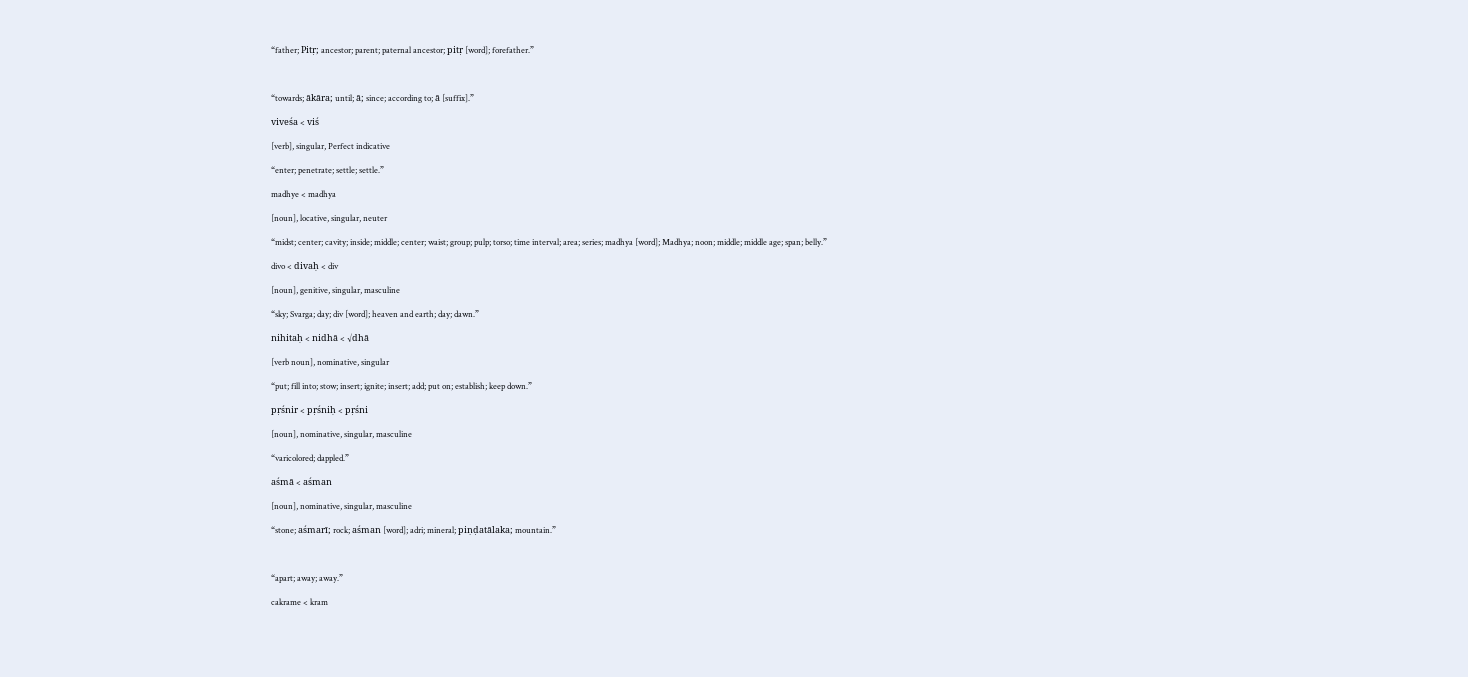“father; Pitṛ; ancestor; parent; paternal ancestor; pitṛ [word]; forefather.”



“towards; ākāra; until; ā; since; according to; ā [suffix].”

viveśa < viś

[verb], singular, Perfect indicative

“enter; penetrate; settle; settle.”

madhye < madhya

[noun], locative, singular, neuter

“midst; center; cavity; inside; middle; center; waist; group; pulp; torso; time interval; area; series; madhya [word]; Madhya; noon; middle; middle age; span; belly.”

divo < divaḥ < div

[noun], genitive, singular, masculine

“sky; Svarga; day; div [word]; heaven and earth; day; dawn.”

nihitaḥ < nidhā < √dhā

[verb noun], nominative, singular

“put; fill into; stow; insert; ignite; insert; add; put on; establish; keep down.”

pṛśnir < pṛśniḥ < pṛśni

[noun], nominative, singular, masculine

“varicolored; dappled.”

aśmā < aśman

[noun], nominative, singular, masculine

“stone; aśmarī; rock; aśman [word]; adri; mineral; piṇḍatālaka; mountain.”



“apart; away; away.”

cakrame < kram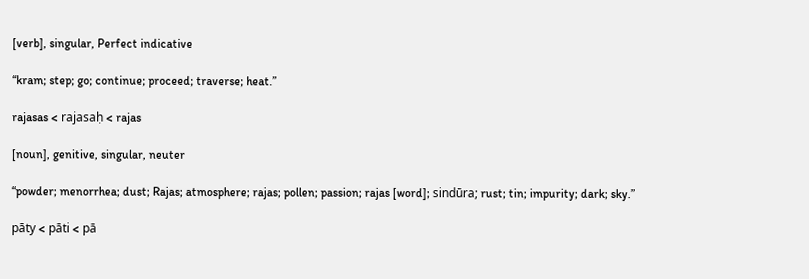[verb], singular, Perfect indicative

“kram; step; go; continue; proceed; traverse; heat.”

rajasas < rajasaḥ < rajas

[noun], genitive, singular, neuter

“powder; menorrhea; dust; Rajas; atmosphere; rajas; pollen; passion; rajas [word]; sindūra; rust; tin; impurity; dark; sky.”

pāty < pāti < pā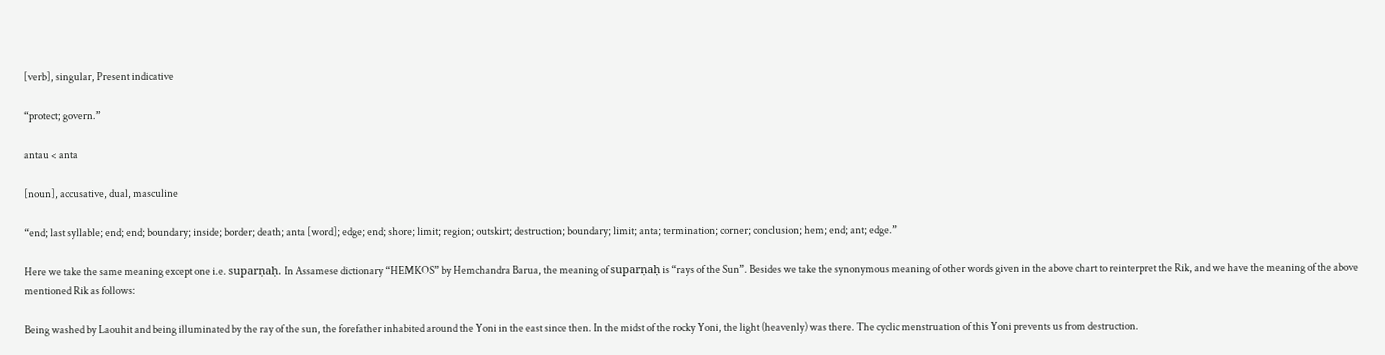[verb], singular, Present indicative

“protect; govern.”

antau < anta

[noun], accusative, dual, masculine

“end; last syllable; end; end; boundary; inside; border; death; anta [word]; edge; end; shore; limit; region; outskirt; destruction; boundary; limit; anta; termination; corner; conclusion; hem; end; ant; edge.”

Here we take the same meaning except one i.e. suparṇaḥ. In Assamese dictionary “HEMKOS” by Hemchandra Barua, the meaning of suparṇaḥ is “rays of the Sun”. Besides we take the synonymous meaning of other words given in the above chart to reinterpret the Rik, and we have the meaning of the above mentioned Rik as follows:

Being washed by Laouhit and being illuminated by the ray of the sun, the forefather inhabited around the Yoni in the east since then. In the midst of the rocky Yoni, the light (heavenly) was there. The cyclic menstruation of this Yoni prevents us from destruction.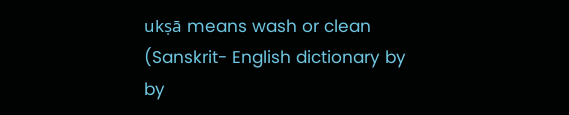ukṣā means wash or clean (Sanskrit- English dictionary by by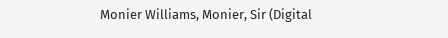Monier Williams, Monier, Sir (Digital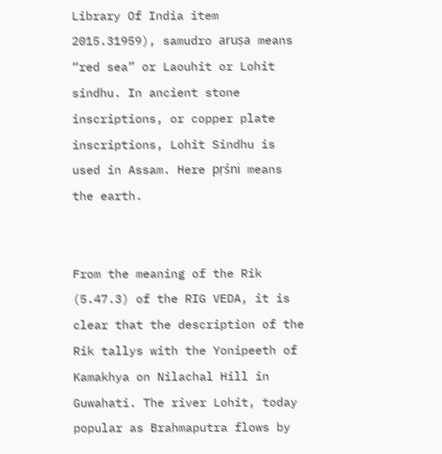Library Of India item 2015.31959), samudro aruṣa means “red sea” or Laouhit or Lohit sindhu. In ancient stone inscriptions, or copper plate inscriptions, Lohit Sindhu is used in Assam. Here pṛśni means the earth.


From the meaning of the Rik (5.47.3) of the RIG VEDA, it is clear that the description of the Rik tallys with the Yonipeeth of Kamakhya on Nilachal Hill in Guwahati. The river Lohit, today popular as Brahmaputra flows by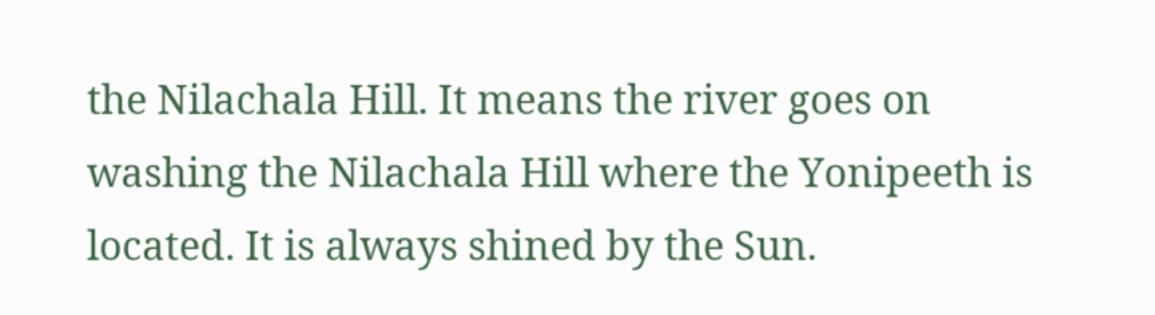the Nilachala Hill. It means the river goes on washing the Nilachala Hill where the Yonipeeth is located. It is always shined by the Sun.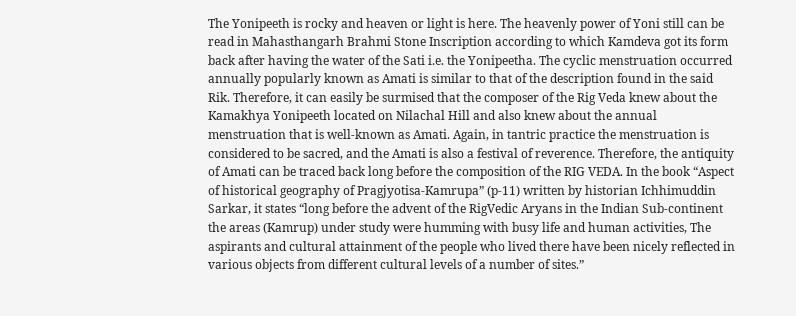The Yonipeeth is rocky and heaven or light is here. The heavenly power of Yoni still can be read in Mahasthangarh Brahmi Stone Inscription according to which Kamdeva got its form back after having the water of the Sati i.e. the Yonipeetha. The cyclic menstruation occurred annually popularly known as Amati is similar to that of the description found in the said Rik. Therefore, it can easily be surmised that the composer of the Rig Veda knew about the Kamakhya Yonipeeth located on Nilachal Hill and also knew about the annual menstruation that is well-known as Amati. Again, in tantric practice the menstruation is considered to be sacred, and the Amati is also a festival of reverence. Therefore, the antiquity of Amati can be traced back long before the composition of the RIG VEDA. In the book “Aspect of historical geography of Pragjyotisa-Kamrupa” (p-11) written by historian Ichhimuddin Sarkar, it states “long before the advent of the RigVedic Aryans in the Indian Sub-continent the areas (Kamrup) under study were humming with busy life and human activities, The aspirants and cultural attainment of the people who lived there have been nicely reflected in various objects from different cultural levels of a number of sites.”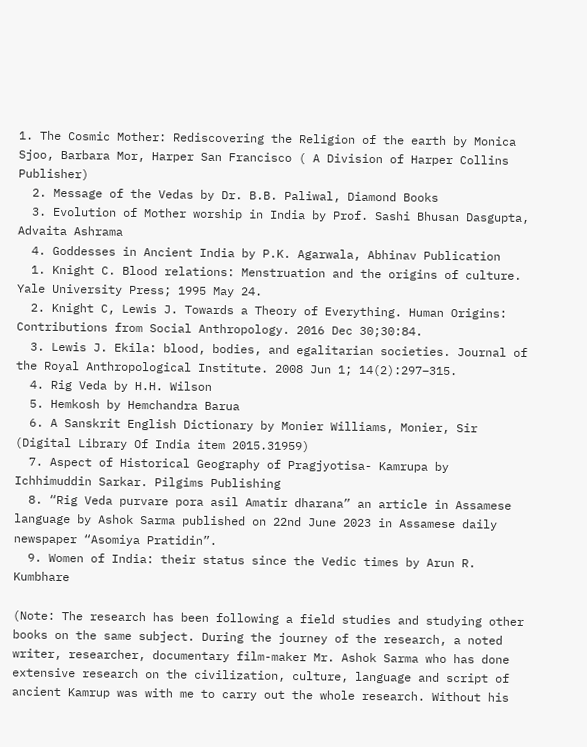1. The Cosmic Mother: Rediscovering the Religion of the earth by Monica Sjoo, Barbara Mor, Harper San Francisco ( A Division of Harper Collins Publisher)
  2. Message of the Vedas by Dr. B.B. Paliwal, Diamond Books
  3. Evolution of Mother worship in India by Prof. Sashi Bhusan Dasgupta, Advaita Ashrama
  4. Goddesses in Ancient India by P.K. Agarwala, Abhinav Publication
  1. Knight C. Blood relations: Menstruation and the origins of culture. Yale University Press; 1995 May 24.
  2. Knight C, Lewis J. Towards a Theory of Everything. Human Origins: Contributions from Social Anthropology. 2016 Dec 30;30:84.
  3. Lewis J. Ekila: blood, bodies, and egalitarian societies. Journal of the Royal Anthropological Institute. 2008 Jun 1; 14(2):297–315.
  4. Rig Veda by H.H. Wilson
  5. Hemkosh by Hemchandra Barua
  6. A Sanskrit English Dictionary by Monier Williams, Monier, Sir (Digital Library Of India item 2015.31959)
  7. Aspect of Historical Geography of Pragjyotisa- Kamrupa by Ichhimuddin Sarkar. Pilgims Publishing
  8. “Rig Veda purvare pora asil Amatir dharana” an article in Assamese language by Ashok Sarma published on 22nd June 2023 in Assamese daily newspaper “Asomiya Pratidin”.
  9. Women of India: their status since the Vedic times by Arun R. Kumbhare

(Note: The research has been following a field studies and studying other books on the same subject. During the journey of the research, a noted writer, researcher, documentary film-maker Mr. Ashok Sarma who has done extensive research on the civilization, culture, language and script of ancient Kamrup was with me to carry out the whole research. Without his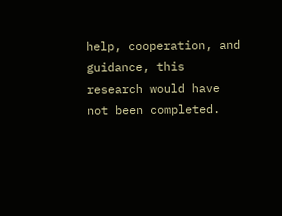help, cooperation, and guidance, this research would have not been completed.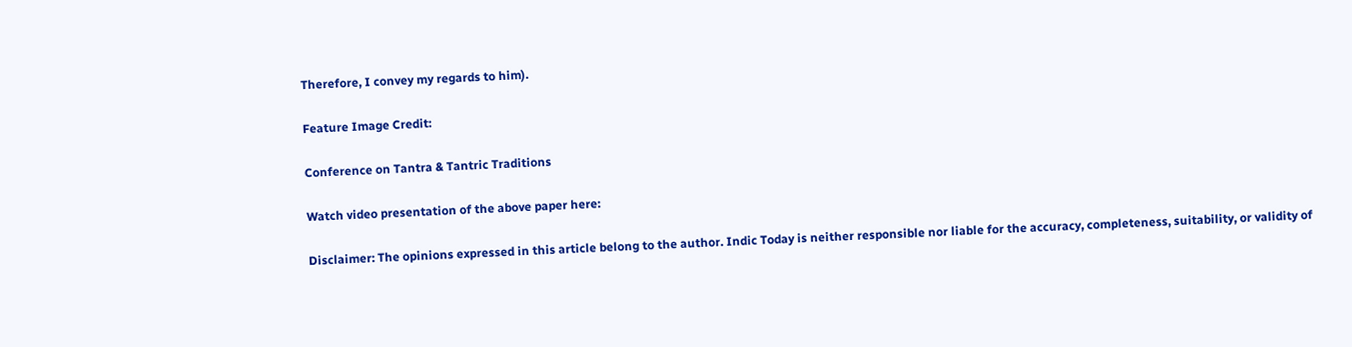Therefore, I convey my regards to him).

Feature Image Credit:

Conference on Tantra & Tantric Traditions

Watch video presentation of the above paper here:

Disclaimer: The opinions expressed in this article belong to the author. Indic Today is neither responsible nor liable for the accuracy, completeness, suitability, or validity of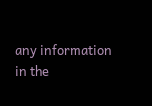any information in the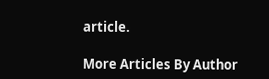article.

More Articles By Author